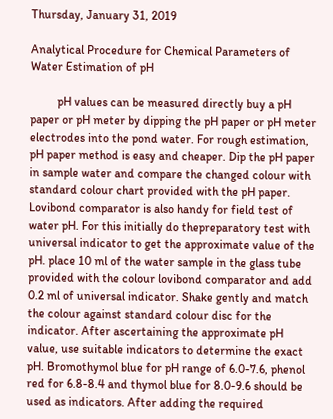Thursday, January 31, 2019

Analytical Procedure for Chemical Parameters of Water Estimation of pH

         pH values can be measured directly buy a pH paper or pH meter by dipping the pH paper or pH meter electrodes into the pond water. For rough estimation, pH paper method is easy and cheaper. Dip the pH paper in sample water and compare the changed colour with standard colour chart provided with the pH paper.
Lovibond comparator is also handy for field test of water pH. For this initially do thepreparatory test with universal indicator to get the approximate value of the pH. place 10 ml of the water sample in the glass tube provided with the colour lovibond comparator and add 0.2 ml of universal indicator. Shake gently and match the colour against standard colour disc for the indicator. After ascertaining the approximate pH value, use suitable indicators to determine the exact pH. Bromothymol blue for pH range of 6.0-7.6, phenol red for 6.8-8.4 and thymol blue for 8.0-9.6 should be used as indicators. After adding the required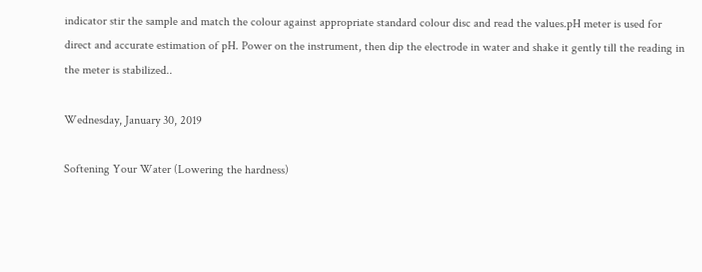indicator stir the sample and match the colour against appropriate standard colour disc and read the values.pH meter is used for direct and accurate estimation of pH. Power on the instrument, then dip the electrode in water and shake it gently till the reading in the meter is stabilized..

Wednesday, January 30, 2019

Softening Your Water (Lowering the hardness)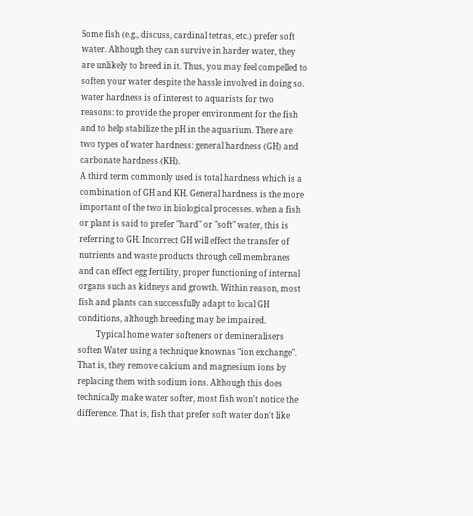Some fish (e.g., discuss, cardinal tetras, etc.) prefer soft water. Although they can survive in harder water, they are unlikely to breed in it. Thus, you may feel compelled to soften your water despite the hassle involved in doing so. water hardness is of interest to aquarists for two reasons: to provide the proper environment for the fish and to help stabilize the pH in the aquarium. There are two types of water hardness: general hardness (GH) and carbonate hardness (KH).
A third term commonly used is total hardness which is a combination of GH and KH. General hardness is the more important of the two in biological processes. when a fish or plant is said to prefer "hard" or "soft" water, this is referring to GH. Incorrect GH will effect the transfer of nutrients and waste products through cell membranes and can effect egg fertility, proper functioning of internal organs such as kidneys and growth. Within reason, most fish and plants can successfully adapt to local GH conditions, although breeding may be impaired.
         Typical home water softeners or demineralisers soften Water using a technique knownas "ion exchange". That is, they remove calcium and magnesium ions by replacing them with sodium ions. Although this does technically make water softer, most fish won't notice the difference. That is, fish that prefer soft water don't like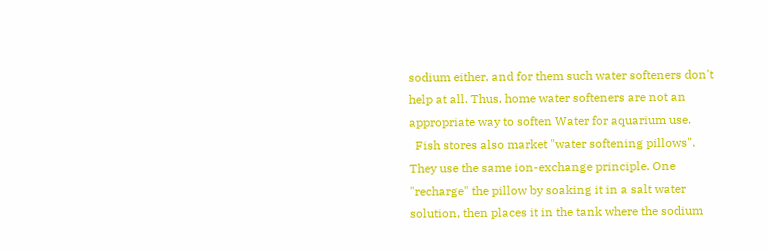sodium either, and for them such water softeners don't help at all. Thus, home water softeners are not an appropriate way to soften Water for aquarium use.
  Fish stores also market "water softening pillows". They use the same ion-exchange principle. One "recharge" the pillow by soaking it in a salt water solution, then places it in the tank where the sodium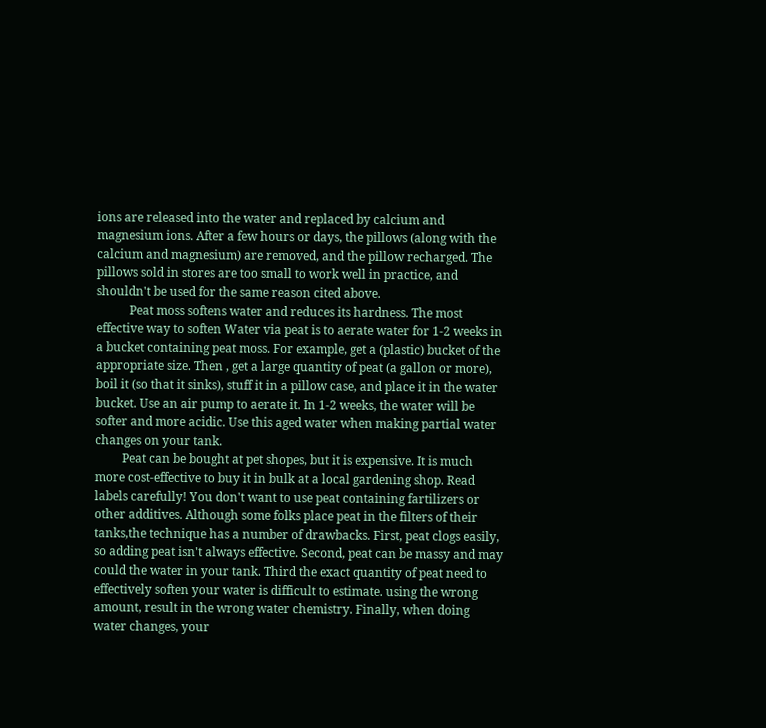ions are released into the water and replaced by calcium and magnesium ions. After a few hours or days, the pillows (along with the calcium and magnesium) are removed, and the pillow recharged. The pillows sold in stores are too small to work well in practice, and shouldn't be used for the same reason cited above.
           Peat moss softens water and reduces its hardness. The most effective way to soften Water via peat is to aerate water for 1-2 weeks in a bucket containing peat moss. For example, get a (plastic) bucket of the appropriate size. Then , get a large quantity of peat (a gallon or more), boil it (so that it sinks), stuff it in a pillow case, and place it in the water bucket. Use an air pump to aerate it. In 1-2 weeks, the water will be softer and more acidic. Use this aged water when making partial water changes on your tank.
         Peat can be bought at pet shopes, but it is expensive. It is much more cost-effective to buy it in bulk at a local gardening shop. Read labels carefully! You don't want to use peat containing fartilizers or other additives. Although some folks place peat in the filters of their tanks,the technique has a number of drawbacks. First, peat clogs easily, so adding peat isn't always effective. Second, peat can be massy and may could the water in your tank. Third the exact quantity of peat need to effectively soften your water is difficult to estimate. using the wrong amount, result in the wrong water chemistry. Finally, when doing water changes, your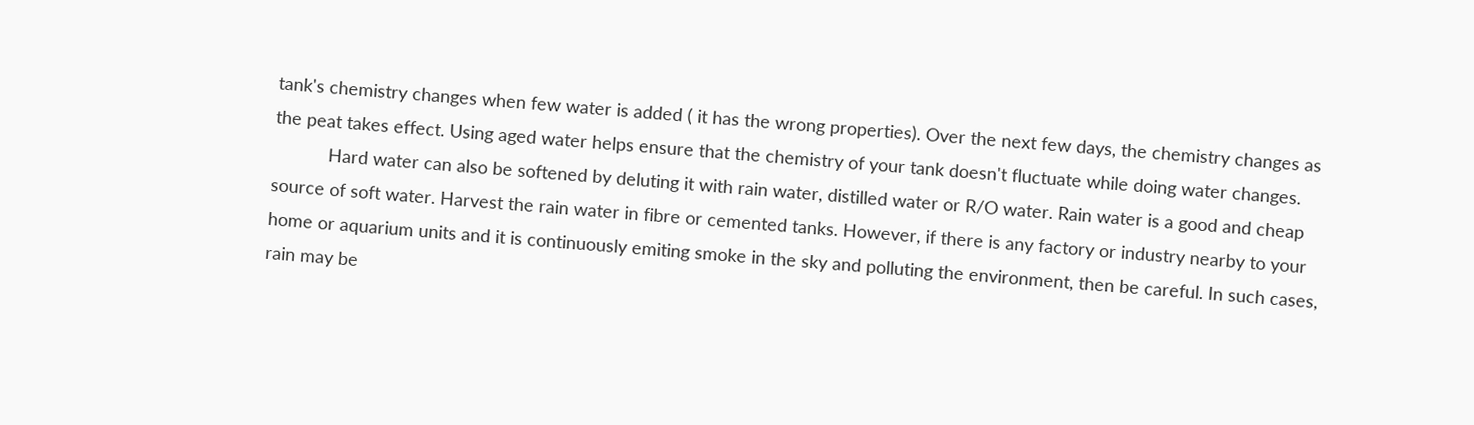tank's chemistry changes when few water is added ( it has the wrong properties). Over the next few days, the chemistry changes as the peat takes effect. Using aged water helps ensure that the chemistry of your tank doesn't fluctuate while doing water changes.
           Hard water can also be softened by deluting it with rain water, distilled water or R/O water. Rain water is a good and cheap source of soft water. Harvest the rain water in fibre or cemented tanks. However, if there is any factory or industry nearby to your home or aquarium units and it is continuously emiting smoke in the sky and polluting the environment, then be careful. In such cases, rain may be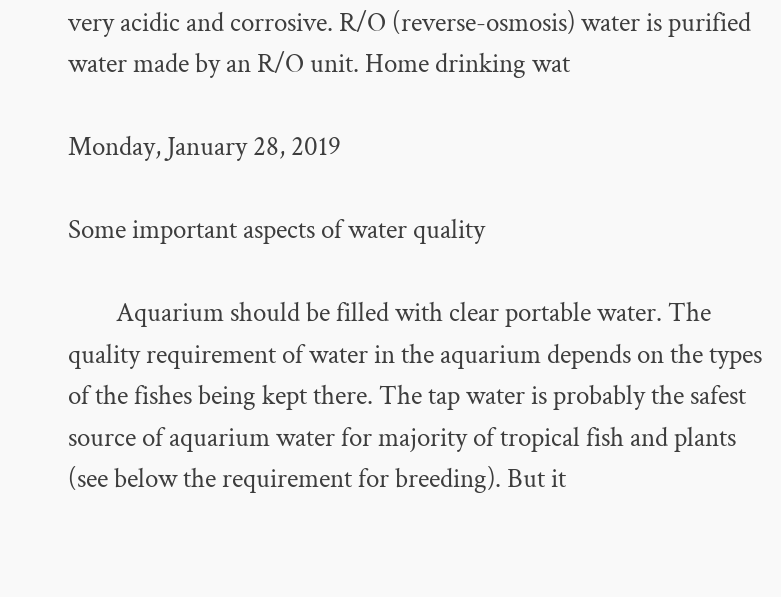very acidic and corrosive. R/O (reverse-osmosis) water is purified water made by an R/O unit. Home drinking wat

Monday, January 28, 2019

Some important aspects of water quality

        Aquarium should be filled with clear portable water. The quality requirement of water in the aquarium depends on the types of the fishes being kept there. The tap water is probably the safest source of aquarium water for majority of tropical fish and plants (see below the requirement for breeding). But it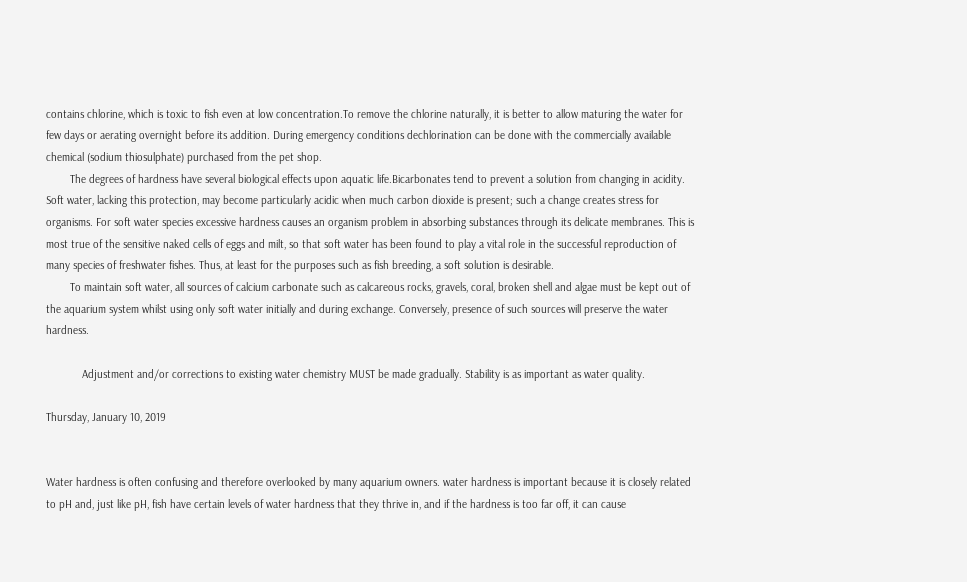contains chlorine, which is toxic to fish even at low concentration.To remove the chlorine naturally, it is better to allow maturing the water for few days or aerating overnight before its addition. During emergency conditions dechlorination can be done with the commercially available chemical (sodium thiosulphate) purchased from the pet shop.
        The degrees of hardness have several biological effects upon aquatic life.Bicarbonates tend to prevent a solution from changing in acidity. Soft water, lacking this protection, may become particularly acidic when much carbon dioxide is present; such a change creates stress for organisms. For soft water species excessive hardness causes an organism problem in absorbing substances through its delicate membranes. This is most true of the sensitive naked cells of eggs and milt, so that soft water has been found to play a vital role in the successful reproduction of many species of freshwater fishes. Thus, at least for the purposes such as fish breeding, a soft solution is desirable.
        To maintain soft water, all sources of calcium carbonate such as calcareous rocks, gravels, coral, broken shell and algae must be kept out of the aquarium system whilst using only soft water initially and during exchange. Conversely, presence of such sources will preserve the water hardness.

            Adjustment and/or corrections to existing water chemistry MUST be made gradually. Stability is as important as water quality.

Thursday, January 10, 2019


Water hardness is often confusing and therefore overlooked by many aquarium owners. water hardness is important because it is closely related to pH and, just like pH, fish have certain levels of water hardness that they thrive in, and if the hardness is too far off, it can cause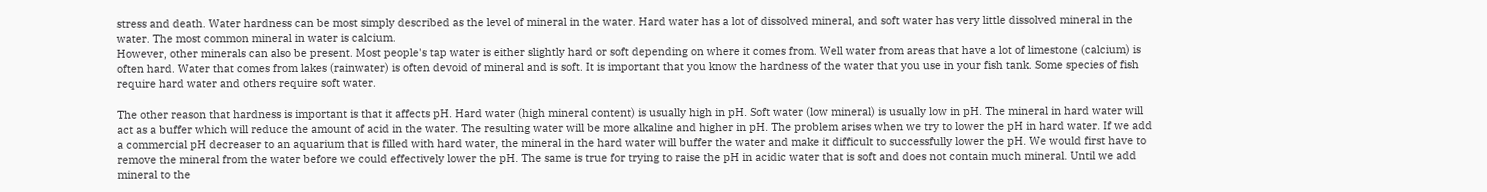stress and death. Water hardness can be most simply described as the level of mineral in the water. Hard water has a lot of dissolved mineral, and soft water has very little dissolved mineral in the water. The most common mineral in water is calcium.
However, other minerals can also be present. Most people's tap water is either slightly hard or soft depending on where it comes from. Well water from areas that have a lot of limestone (calcium) is often hard. Water that comes from lakes (rainwater) is often devoid of mineral and is soft. It is important that you know the hardness of the water that you use in your fish tank. Some species of fish require hard water and others require soft water.

The other reason that hardness is important is that it affects pH. Hard water (high mineral content) is usually high in pH. Soft water (low mineral) is usually low in pH. The mineral in hard water will act as a buffer which will reduce the amount of acid in the water. The resulting water will be more alkaline and higher in pH. The problem arises when we try to lower the pH in hard water. If we add a commercial pH decreaser to an aquarium that is filled with hard water, the mineral in the hard water will buffer the water and make it difficult to successfully lower the pH. We would first have to remove the mineral from the water before we could effectively lower the pH. The same is true for trying to raise the pH in acidic water that is soft and does not contain much mineral. Until we add mineral to the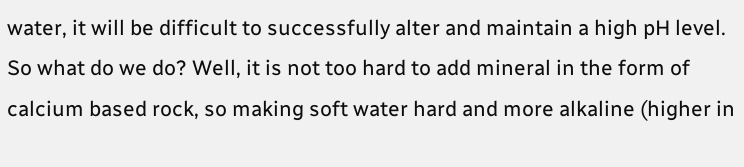water, it will be difficult to successfully alter and maintain a high pH level. So what do we do? Well, it is not too hard to add mineral in the form of calcium based rock, so making soft water hard and more alkaline (higher in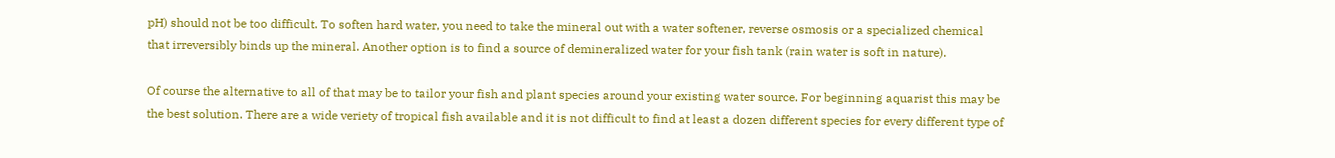pH) should not be too difficult. To soften hard water, you need to take the mineral out with a water softener, reverse osmosis or a specialized chemical that irreversibly binds up the mineral. Another option is to find a source of demineralized water for your fish tank (rain water is soft in nature).

Of course the alternative to all of that may be to tailor your fish and plant species around your existing water source. For beginning aquarist this may be the best solution. There are a wide veriety of tropical fish available and it is not difficult to find at least a dozen different species for every different type of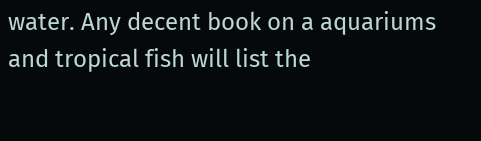water. Any decent book on a aquariums and tropical fish will list the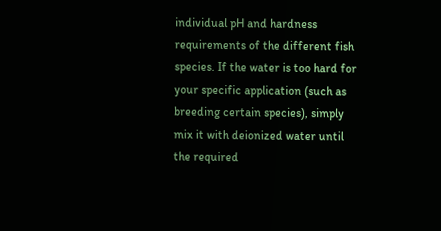individual pH and hardness requirements of the different fish species. If the water is too hard for your specific application (such as breeding certain species), simply mix it with deionized water until the required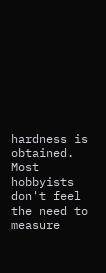hardness is obtained. Most hobbyists don't feel the need to measure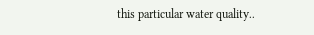this particular water quality..